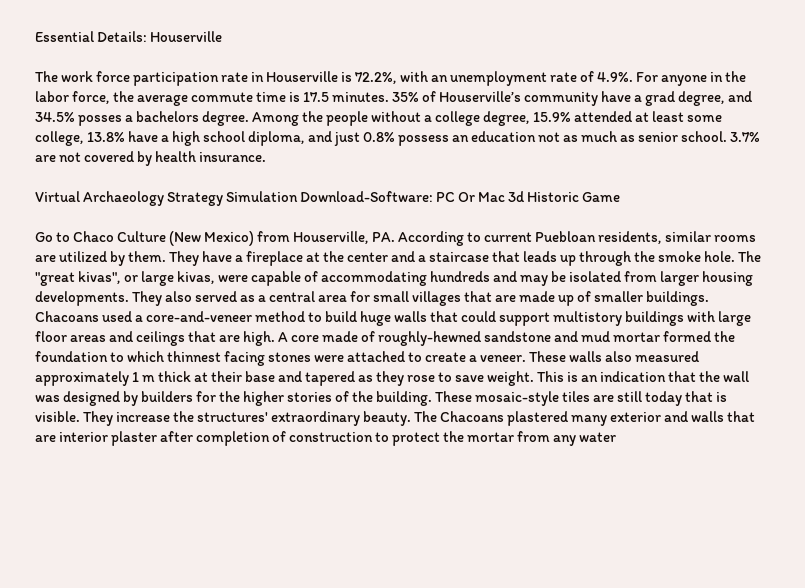Essential Details: Houserville

The work force participation rate in Houserville is 72.2%, with an unemployment rate of 4.9%. For anyone in the labor force, the average commute time is 17.5 minutes. 35% of Houserville’s community have a grad degree, and 34.5% posses a bachelors degree. Among the people without a college degree, 15.9% attended at least some college, 13.8% have a high school diploma, and just 0.8% possess an education not as much as senior school. 3.7% are not covered by health insurance.

Virtual Archaeology Strategy Simulation Download-Software: PC Or Mac 3d Historic Game

Go to Chaco Culture (New Mexico) from Houserville, PA. According to current Puebloan residents, similar rooms are utilized by them. They have a fireplace at the center and a staircase that leads up through the smoke hole. The "great kivas", or large kivas, were capable of accommodating hundreds and may be isolated from larger housing developments. They also served as a central area for small villages that are made up of smaller buildings. Chacoans used a core-and-veneer method to build huge walls that could support multistory buildings with large floor areas and ceilings that are high. A core made of roughly-hewned sandstone and mud mortar formed the foundation to which thinnest facing stones were attached to create a veneer. These walls also measured approximately 1 m thick at their base and tapered as they rose to save weight. This is an indication that the wall was designed by builders for the higher stories of the building. These mosaic-style tiles are still today that is visible. They increase the structures' extraordinary beauty. The Chacoans plastered many exterior and walls that are interior plaster after completion of construction to protect the mortar from any water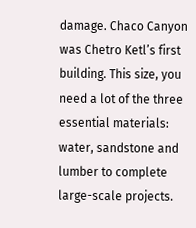damage. Chaco Canyon was Chetro Ketl’s first building. This size, you need a lot of the three essential materials: water, sandstone and lumber to complete large-scale projects.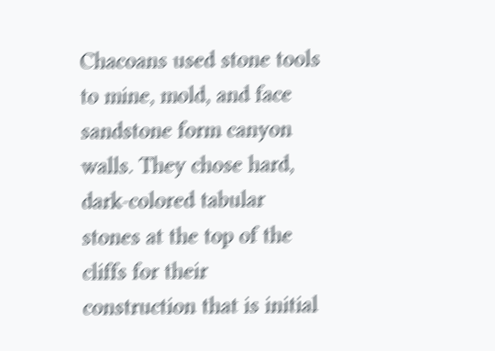Chacoans used stone tools to mine, mold, and face sandstone form canyon walls. They chose hard, dark-colored tabular stones at the top of the cliffs for their construction that is initial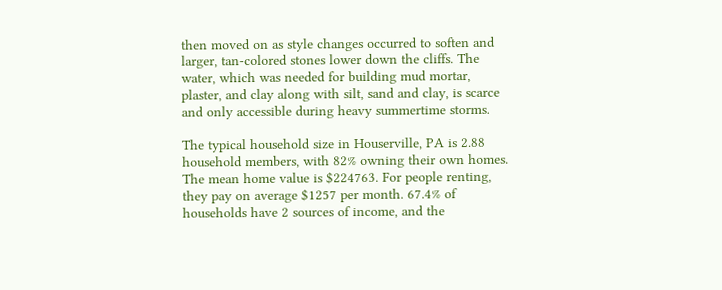then moved on as style changes occurred to soften and larger, tan-colored stones lower down the cliffs. The water, which was needed for building mud mortar, plaster, and clay along with silt, sand and clay, is scarce and only accessible during heavy summertime storms.

The typical household size in Houserville, PA is 2.88 household members, with 82% owning their own homes. The mean home value is $224763. For people renting, they pay on average $1257 per month. 67.4% of households have 2 sources of income, and the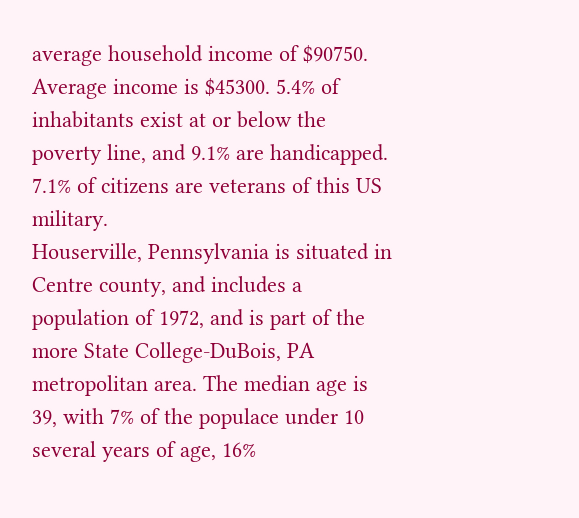average household income of $90750. Average income is $45300. 5.4% of inhabitants exist at or below the poverty line, and 9.1% are handicapped. 7.1% of citizens are veterans of this US military.
Houserville, Pennsylvania is situated in Centre county, and includes a population of 1972, and is part of the more State College-DuBois, PA metropolitan area. The median age is 39, with 7% of the populace under 10 several years of age, 16%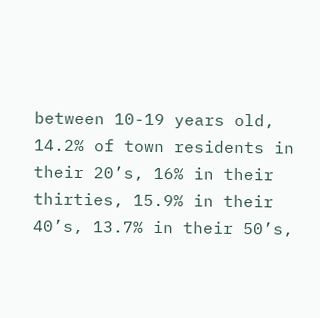between 10-19 years old, 14.2% of town residents in their 20’s, 16% in their thirties, 15.9% in their 40’s, 13.7% in their 50’s,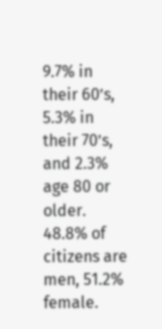9.7% in their 60’s, 5.3% in their 70’s, and 2.3% age 80 or older. 48.8% of citizens are men, 51.2% female.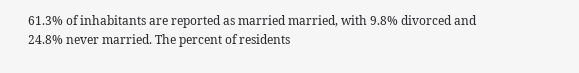61.3% of inhabitants are reported as married married, with 9.8% divorced and 24.8% never married. The percent of residents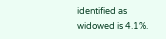identified as widowed is 4.1%.